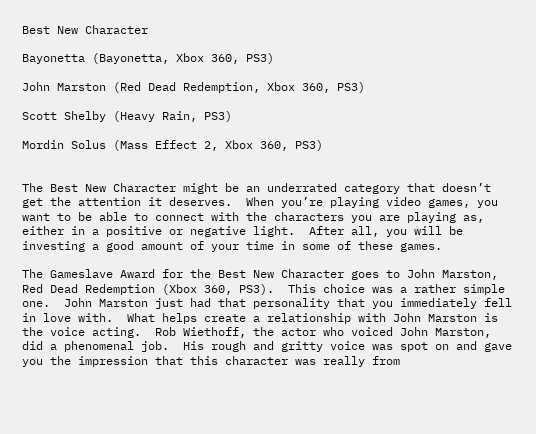Best New Character

Bayonetta (Bayonetta, Xbox 360, PS3)

John Marston (Red Dead Redemption, Xbox 360, PS3)

Scott Shelby (Heavy Rain, PS3)

Mordin Solus (Mass Effect 2, Xbox 360, PS3)


The Best New Character might be an underrated category that doesn’t get the attention it deserves.  When you’re playing video games, you want to be able to connect with the characters you are playing as, either in a positive or negative light.  After all, you will be investing a good amount of your time in some of these games.

The Gameslave Award for the Best New Character goes to John Marston, Red Dead Redemption (Xbox 360, PS3).  This choice was a rather simple one.  John Marston just had that personality that you immediately fell in love with.  What helps create a relationship with John Marston is the voice acting.  Rob Wiethoff, the actor who voiced John Marston, did a phenomenal job.  His rough and gritty voice was spot on and gave you the impression that this character was really from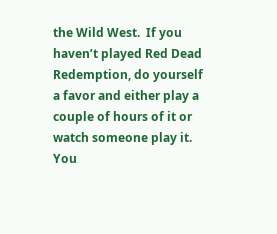the Wild West.  If you haven’t played Red Dead Redemption, do yourself a favor and either play a couple of hours of it or watch someone play it.  You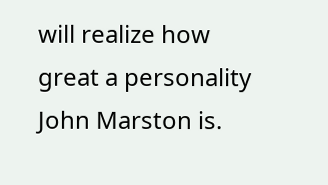will realize how great a personality John Marston is.